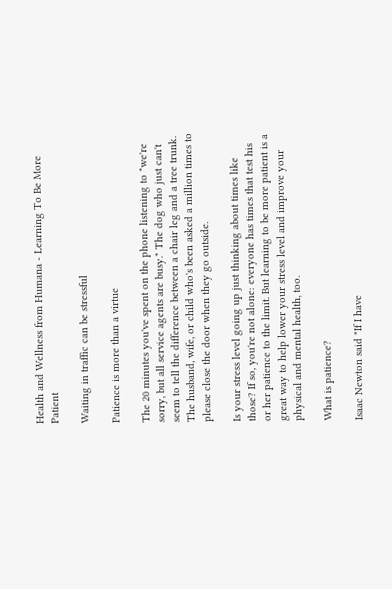Health and Wellness from Humana - Learning To Be More Patient

Waiting in traffic can be stressful

Patience is more than a virtue

The 20 minutes you've spent on the phone listening to "we're sorry, but all service agents are busy." The dog who just can't seem to tell the difference between a chair leg and a tree trunk. The husband, wife, or child who's been asked a million times to please close the door when they go outside.

Is your stress level going up just thinking about times like those? If so, you're not alone: everyone has times that test his or her patience to the limit. But learning to be more patient is a great way to help lower your stress level and improve your physical and mental health, too.

What is patience?

Isaac Newton said "If I have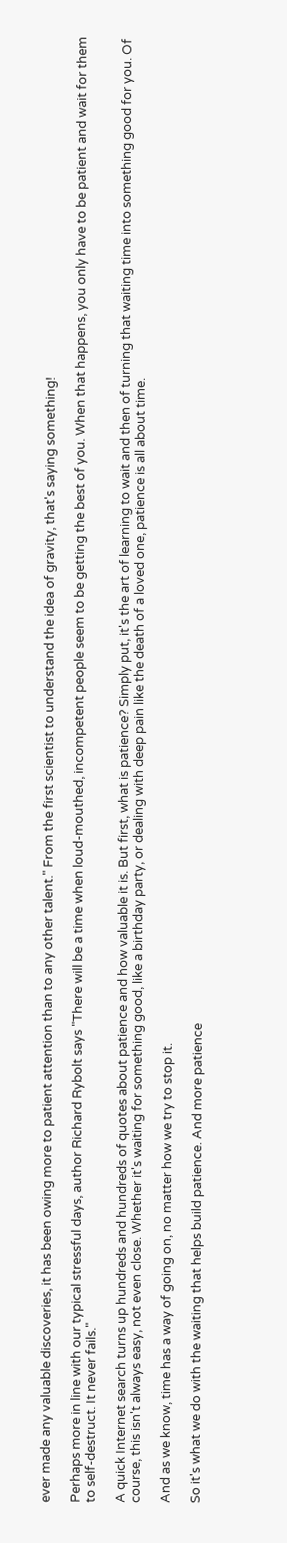ever made any valuable discoveries, it has been owing more to patient attention than to any other talent." From the first scientist to understand the idea of gravity, that's saying something!

Perhaps more in line with our typical stressful days, author Richard Rybolt says "There will be a time when loud-mouthed, incompetent people seem to be getting the best of you. When that happens, you only have to be patient and wait for them to self-destruct. It never fails."

A quick Internet search turns up hundreds and hundreds of quotes about patience and how valuable it is. But first, what is patience? Simply put, it's the art of learning to wait and then of turning that waiting time into something good for you. Of course, this isn't always easy, not even close. Whether it's waiting for something good, like a birthday party, or dealing with deep pain like the death of a loved one, patience is all about time.

And as we know, time has a way of going on, no matter how we try to stop it.

So it's what we do with the waiting that helps build patience. And more patience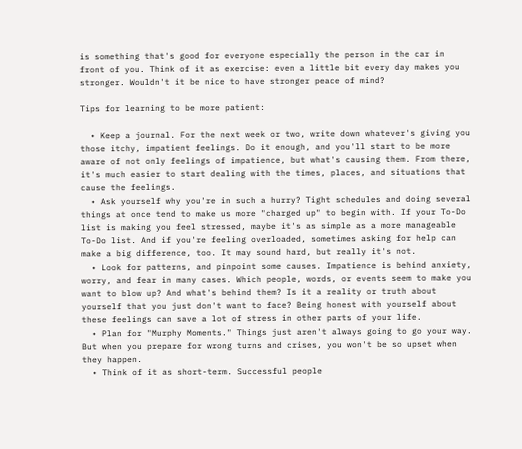is something that's good for everyone especially the person in the car in front of you. Think of it as exercise: even a little bit every day makes you stronger. Wouldn't it be nice to have stronger peace of mind?

Tips for learning to be more patient:

  • Keep a journal. For the next week or two, write down whatever's giving you those itchy, impatient feelings. Do it enough, and you'll start to be more aware of not only feelings of impatience, but what's causing them. From there, it's much easier to start dealing with the times, places, and situations that cause the feelings.
  • Ask yourself why you're in such a hurry? Tight schedules and doing several things at once tend to make us more "charged up" to begin with. If your To-Do list is making you feel stressed, maybe it's as simple as a more manageable To-Do list. And if you're feeling overloaded, sometimes asking for help can make a big difference, too. It may sound hard, but really it's not.
  • Look for patterns, and pinpoint some causes. Impatience is behind anxiety, worry, and fear in many cases. Which people, words, or events seem to make you want to blow up? And what's behind them? Is it a reality or truth about yourself that you just don't want to face? Being honest with yourself about these feelings can save a lot of stress in other parts of your life.
  • Plan for "Murphy Moments." Things just aren't always going to go your way. But when you prepare for wrong turns and crises, you won't be so upset when they happen.
  • Think of it as short-term. Successful people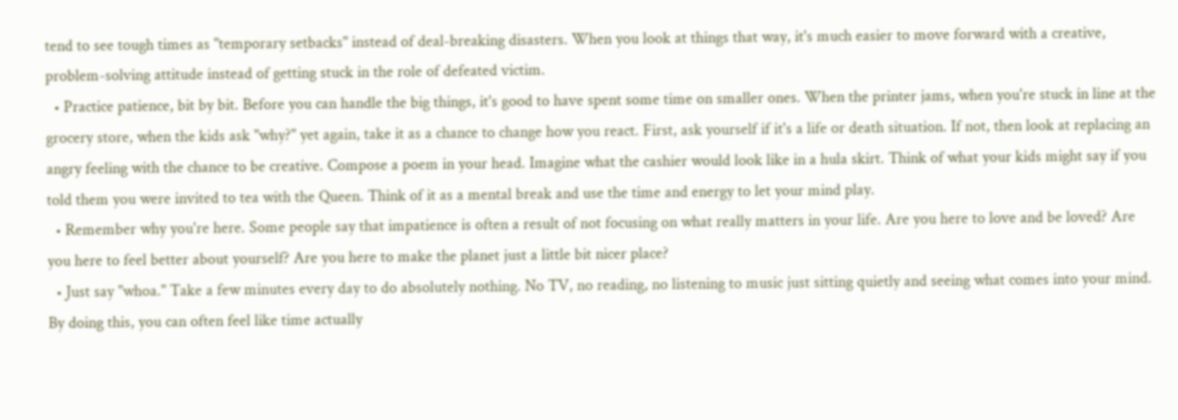tend to see tough times as "temporary setbacks" instead of deal-breaking disasters. When you look at things that way, it's much easier to move forward with a creative, problem-solving attitude instead of getting stuck in the role of defeated victim.
  • Practice patience, bit by bit. Before you can handle the big things, it's good to have spent some time on smaller ones. When the printer jams, when you're stuck in line at the grocery store, when the kids ask "why?" yet again, take it as a chance to change how you react. First, ask yourself if it's a life or death situation. If not, then look at replacing an angry feeling with the chance to be creative. Compose a poem in your head. Imagine what the cashier would look like in a hula skirt. Think of what your kids might say if you told them you were invited to tea with the Queen. Think of it as a mental break and use the time and energy to let your mind play.
  • Remember why you're here. Some people say that impatience is often a result of not focusing on what really matters in your life. Are you here to love and be loved? Are you here to feel better about yourself? Are you here to make the planet just a little bit nicer place?
  • Just say "whoa." Take a few minutes every day to do absolutely nothing. No TV, no reading, no listening to music just sitting quietly and seeing what comes into your mind. By doing this, you can often feel like time actually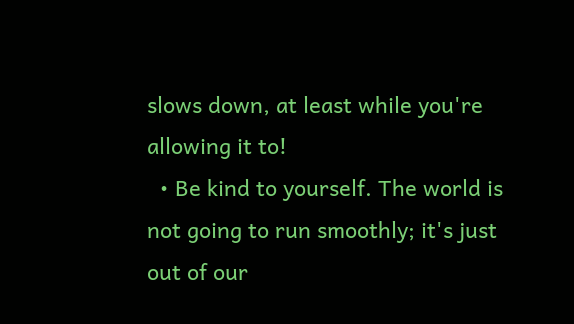slows down, at least while you're allowing it to!
  • Be kind to yourself. The world is not going to run smoothly; it's just out of our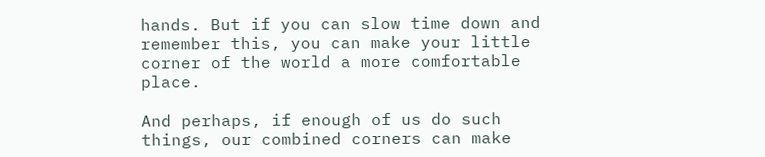hands. But if you can slow time down and remember this, you can make your little corner of the world a more comfortable place.

And perhaps, if enough of us do such things, our combined corners can make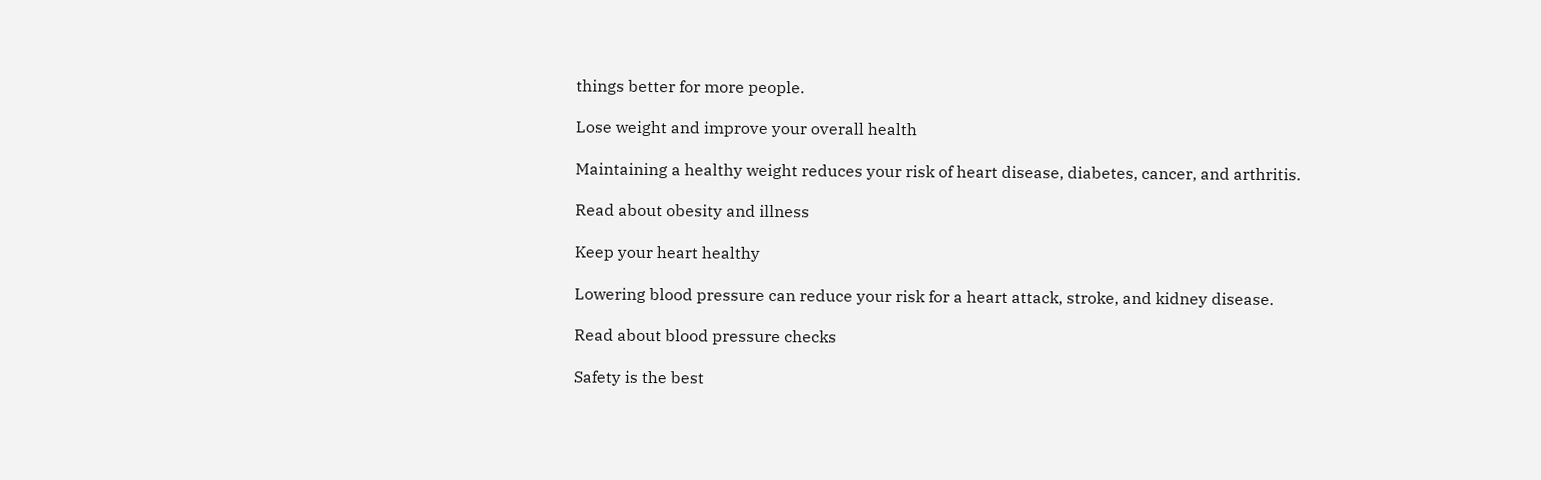things better for more people.

Lose weight and improve your overall health

Maintaining a healthy weight reduces your risk of heart disease, diabetes, cancer, and arthritis.

Read about obesity and illness

Keep your heart healthy

Lowering blood pressure can reduce your risk for a heart attack, stroke, and kidney disease.

Read about blood pressure checks

Safety is the best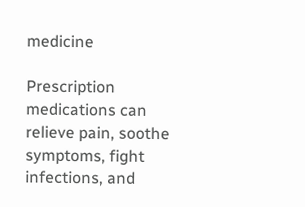medicine

Prescription medications can relieve pain, soothe symptoms, fight infections, and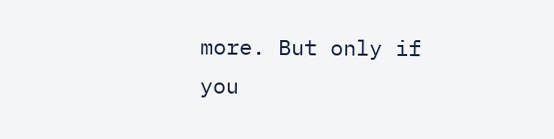more. But only if you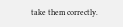take them correctly.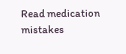Read medication mistakes